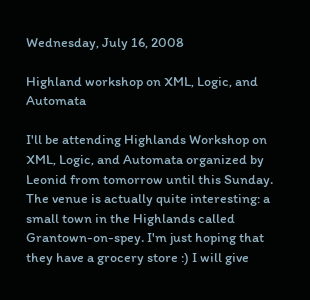Wednesday, July 16, 2008

Highland workshop on XML, Logic, and Automata

I'll be attending Highlands Workshop on XML, Logic, and Automata organized by Leonid from tomorrow until this Sunday. The venue is actually quite interesting: a small town in the Highlands called Grantown-on-spey. I'm just hoping that they have a grocery store :) I will give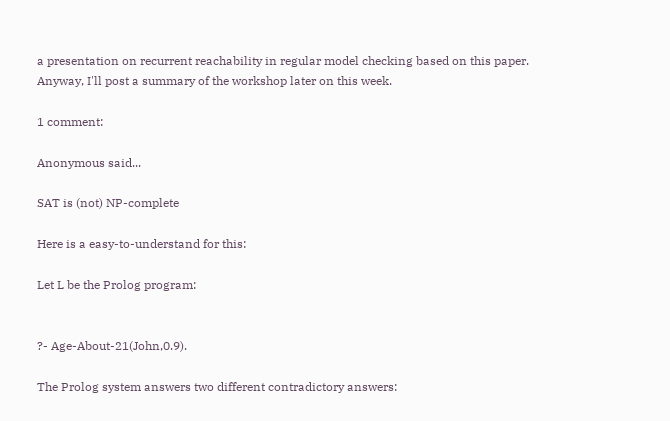a presentation on recurrent reachability in regular model checking based on this paper. Anyway, I'll post a summary of the workshop later on this week.

1 comment:

Anonymous said...

SAT is (not) NP-complete

Here is a easy-to-understand for this:

Let L be the Prolog program:


?- Age-About-21(John,0.9).

The Prolog system answers two different contradictory answers: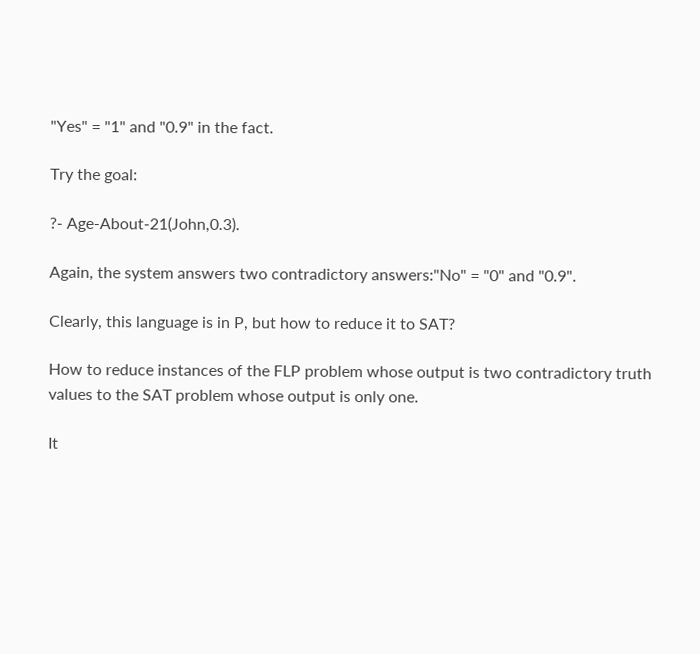"Yes" = "1" and "0.9" in the fact.

Try the goal:

?- Age-About-21(John,0.3).

Again, the system answers two contradictory answers:"No" = "0" and "0.9".

Clearly, this language is in P, but how to reduce it to SAT?

How to reduce instances of the FLP problem whose output is two contradictory truth values to the SAT problem whose output is only one.

It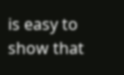is easy to show that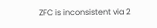ZFC is inconsistent via 2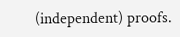(independent) proofs.